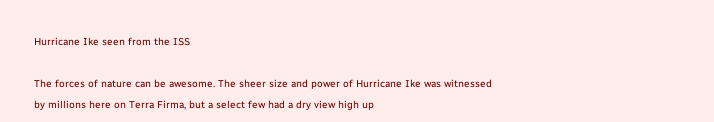Hurricane Ike seen from the ISS

The forces of nature can be awesome. The sheer size and power of Hurricane Ike was witnessed by millions here on Terra Firma, but a select few had a dry view high up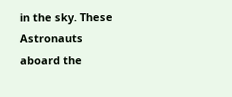in the sky. These Astronauts aboard the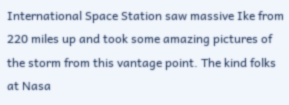International Space Station saw massive Ike from 220 miles up and took some amazing pictures of the storm from this vantage point. The kind folks at Nasa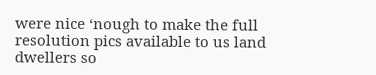were nice ‘nough to make the full resolution pics available to us land dwellers so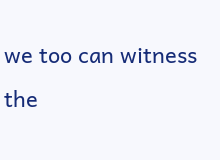we too can witness the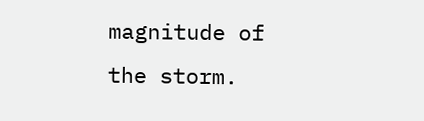magnitude of the storm.